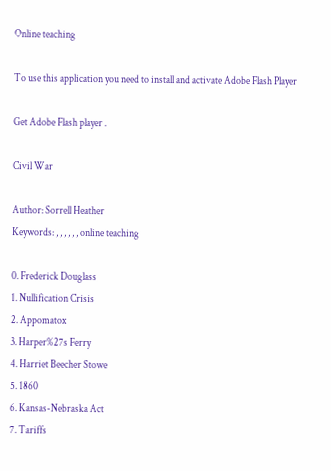Online teaching

To use this application you need to install and activate Adobe Flash Player

Get Adobe Flash player .

Civil War

Author: Sorrell Heather
Keywords: , , , , , , online teaching

0. Frederick Douglass
1. Nullification Crisis
2. Appomatox
3. Harper%27s Ferry
4. Harriet Beecher Stowe
5. 1860
6. Kansas-Nebraska Act
7. Tariffs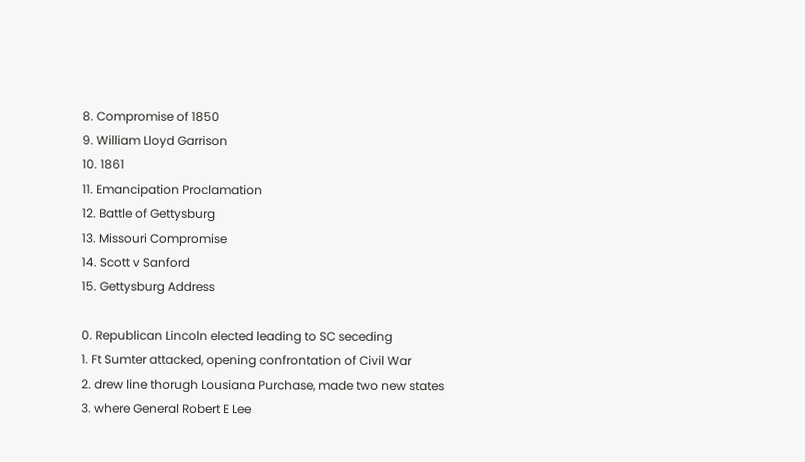8. Compromise of 1850
9. William Lloyd Garrison
10. 1861
11. Emancipation Proclamation
12. Battle of Gettysburg
13. Missouri Compromise
14. Scott v Sanford
15. Gettysburg Address

0. Republican Lincoln elected leading to SC seceding
1. Ft Sumter attacked, opening confrontation of Civil War
2. drew line thorugh Lousiana Purchase, made two new states
3. where General Robert E Lee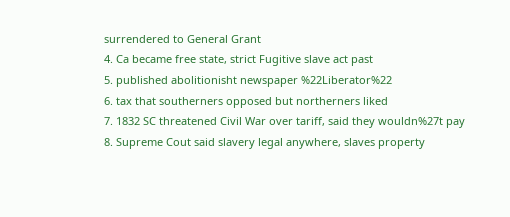surrendered to General Grant
4. Ca became free state, strict Fugitive slave act past
5. published abolitionisht newspaper %22Liberator%22
6. tax that southerners opposed but northerners liked
7. 1832 SC threatened Civil War over tariff, said they wouldn%27t pay
8. Supreme Cout said slavery legal anywhere, slaves property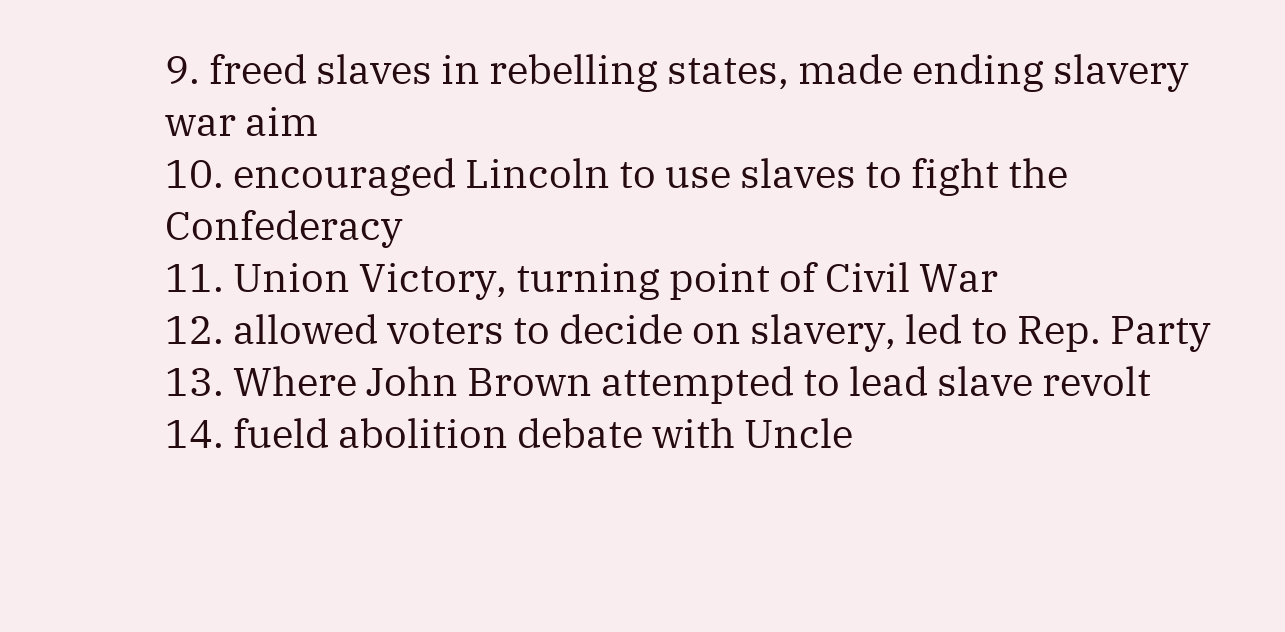9. freed slaves in rebelling states, made ending slavery war aim
10. encouraged Lincoln to use slaves to fight the Confederacy
11. Union Victory, turning point of Civil War
12. allowed voters to decide on slavery, led to Rep. Party
13. Where John Brown attempted to lead slave revolt
14. fueld abolition debate with Uncle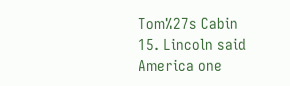Tom%27s Cabin
15. Lincoln said America one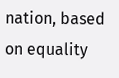nation, based on equality